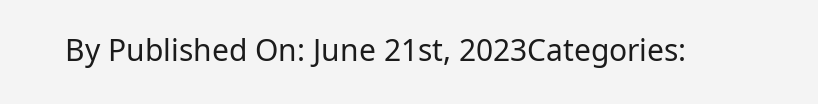By Published On: June 21st, 2023Categories: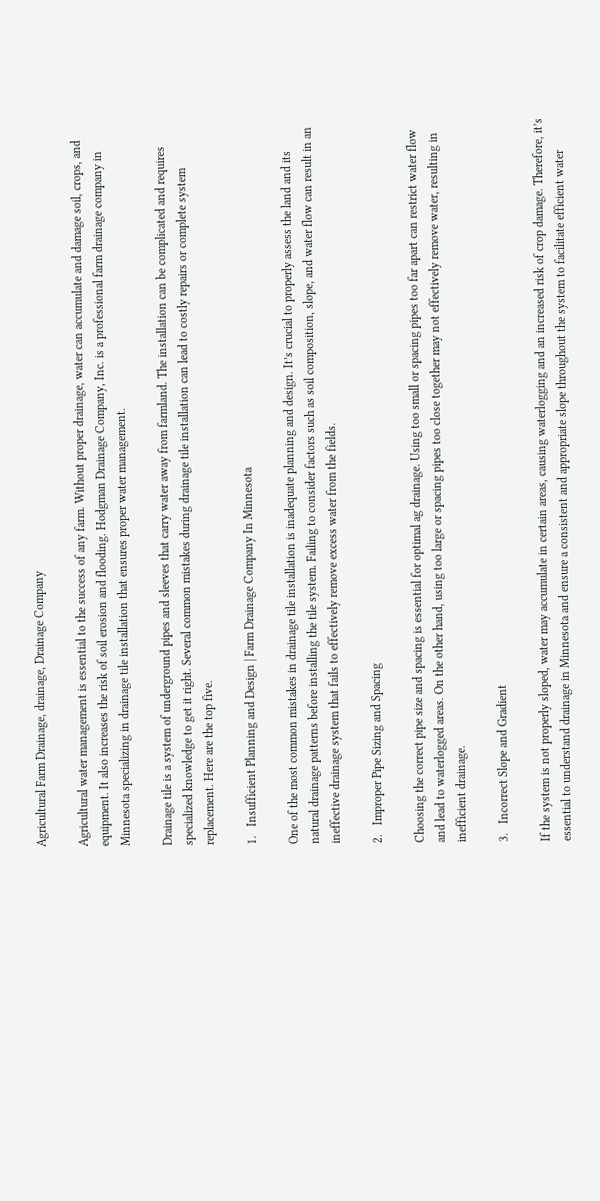Agricultural Farm Drainage, drainage, Drainage Company

Agricultural water management is essential to the success of any farm. Without proper drainage, water can accumulate and damage soil, crops, and equipment. It also increases the risk of soil erosion and flooding. Hodgman Drainage Company, Inc. is a professional farm drainage company in Minnesota specializing in drainage tile installation that ensures proper water management.

Drainage tile is a system of underground pipes and sleeves that carry water away from farmland. The installation can be complicated and requires specialized knowledge to get it right. Several common mistakes during drainage tile installation can lead to costly repairs or complete system replacement. Here are the top five.

1.   Insufficient Planning and Design | Farm Drainage Company In Minnesota

One of the most common mistakes in drainage tile installation is inadequate planning and design. It’s crucial to properly assess the land and its natural drainage patterns before installing the tile system. Failing to consider factors such as soil composition, slope, and water flow can result in an ineffective drainage system that fails to effectively remove excess water from the fields.

2.   Improper Pipe Sizing and Spacing

Choosing the correct pipe size and spacing is essential for optimal ag drainage. Using too small or spacing pipes too far apart can restrict water flow and lead to waterlogged areas. On the other hand, using too large or spacing pipes too close together may not effectively remove water, resulting in inefficient drainage.

3.   Incorrect Slope and Gradient

If the system is not properly sloped, water may accumulate in certain areas, causing waterlogging and an increased risk of crop damage. Therefore, it’s essential to understand drainage in Minnesota and ensure a consistent and appropriate slope throughout the system to facilitate efficient water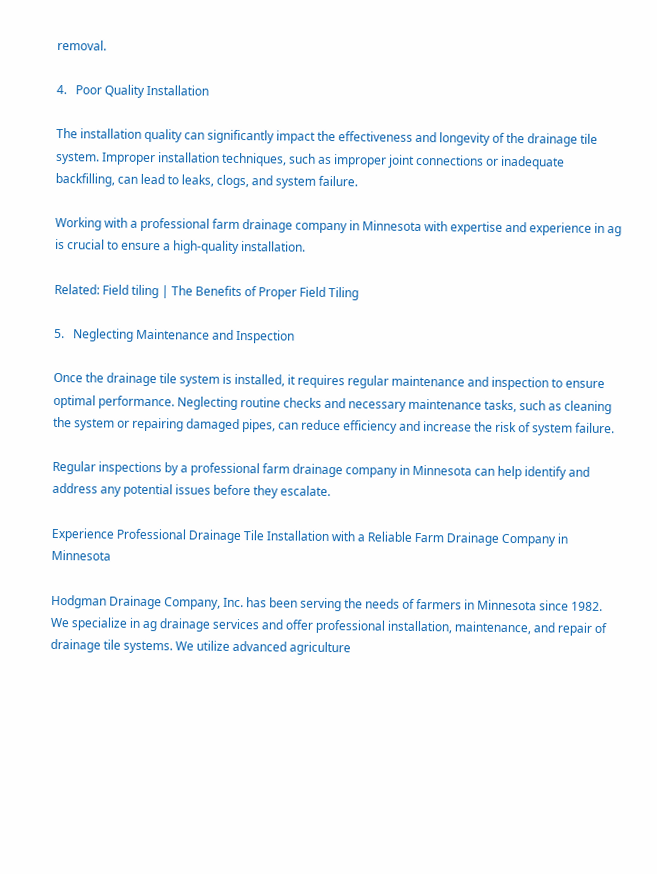removal.

4.   Poor Quality Installation

The installation quality can significantly impact the effectiveness and longevity of the drainage tile system. Improper installation techniques, such as improper joint connections or inadequate backfilling, can lead to leaks, clogs, and system failure.

Working with a professional farm drainage company in Minnesota with expertise and experience in ag is crucial to ensure a high-quality installation.

Related: Field tiling | The Benefits of Proper Field Tiling

5.   Neglecting Maintenance and Inspection

Once the drainage tile system is installed, it requires regular maintenance and inspection to ensure optimal performance. Neglecting routine checks and necessary maintenance tasks, such as cleaning the system or repairing damaged pipes, can reduce efficiency and increase the risk of system failure.

Regular inspections by a professional farm drainage company in Minnesota can help identify and address any potential issues before they escalate.

Experience Professional Drainage Tile Installation with a Reliable Farm Drainage Company in Minnesota

Hodgman Drainage Company, Inc. has been serving the needs of farmers in Minnesota since 1982. We specialize in ag drainage services and offer professional installation, maintenance, and repair of drainage tile systems. We utilize advanced agriculture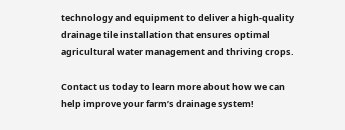technology and equipment to deliver a high-quality drainage tile installation that ensures optimal agricultural water management and thriving crops.

Contact us today to learn more about how we can help improve your farm’s drainage system!